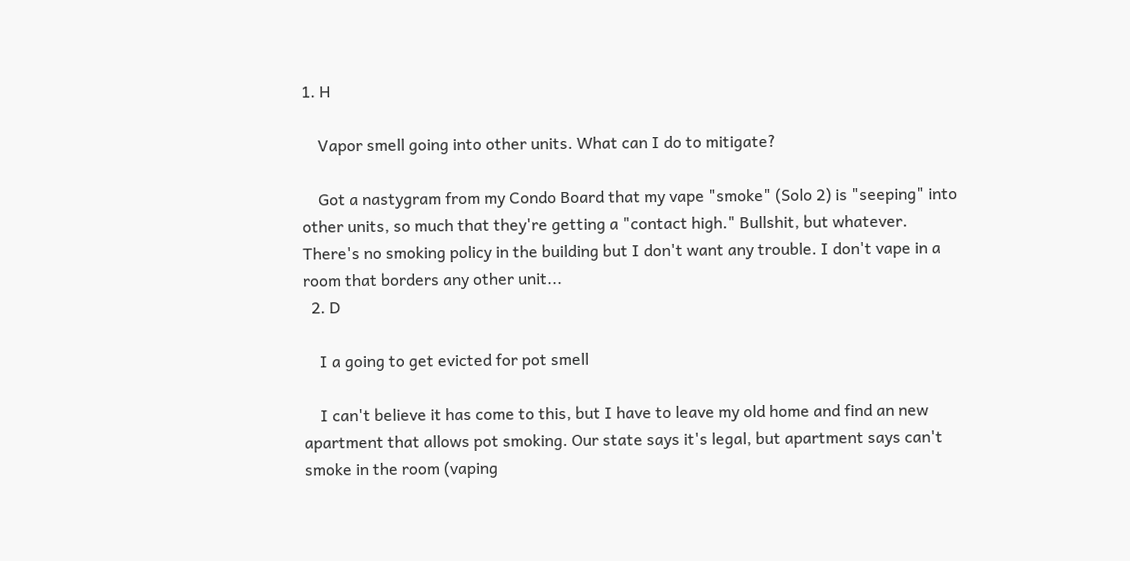1. H

    Vapor smell going into other units. What can I do to mitigate?

    Got a nastygram from my Condo Board that my vape "smoke" (Solo 2) is "seeping" into other units, so much that they're getting a "contact high." Bullshit, but whatever. There's no smoking policy in the building but I don't want any trouble. I don't vape in a room that borders any other unit...
  2. D

    I a going to get evicted for pot smell

    I can't believe it has come to this, but I have to leave my old home and find an new apartment that allows pot smoking. Our state says it's legal, but apartment says can't smoke in the room (vaping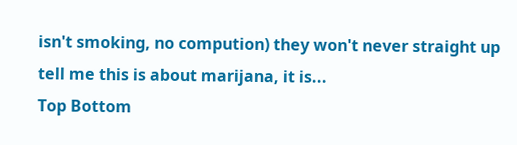isn't smoking, no compution) they won't never straight up tell me this is about marijana, it is...
Top Bottom